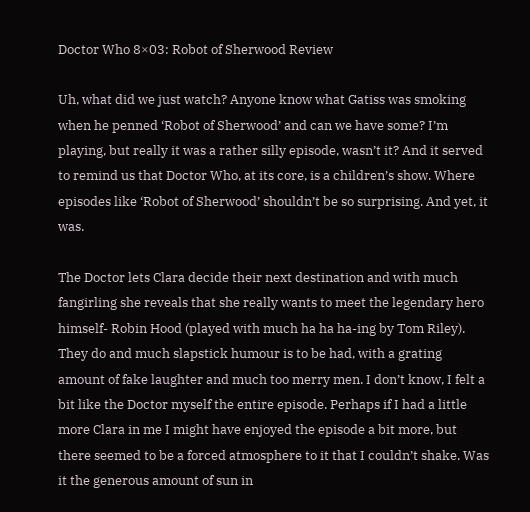Doctor Who 8×03: Robot of Sherwood Review

Uh, what did we just watch? Anyone know what Gatiss was smoking when he penned ‘Robot of Sherwood’ and can we have some? I’m playing, but really it was a rather silly episode, wasn’t it? And it served to remind us that Doctor Who, at its core, is a children’s show. Where episodes like ‘Robot of Sherwood’ shouldn’t be so surprising. And yet, it was.

The Doctor lets Clara decide their next destination and with much fangirling she reveals that she really wants to meet the legendary hero himself- Robin Hood (played with much ha ha ha-ing by Tom Riley). They do and much slapstick humour is to be had, with a grating amount of fake laughter and much too merry men. I don’t know, I felt a bit like the Doctor myself the entire episode. Perhaps if I had a little more Clara in me I might have enjoyed the episode a bit more, but there seemed to be a forced atmosphere to it that I couldn’t shake. Was it the generous amount of sun in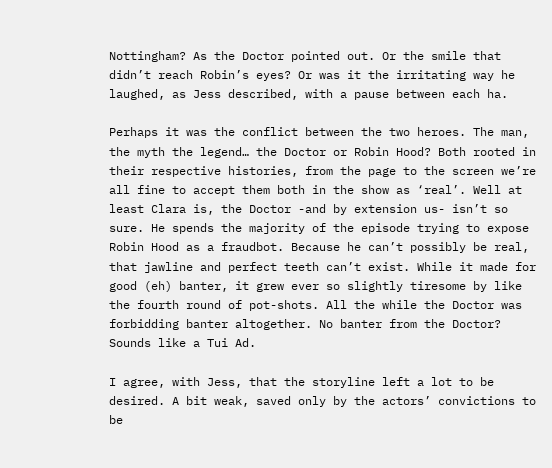Nottingham? As the Doctor pointed out. Or the smile that didn’t reach Robin’s eyes? Or was it the irritating way he laughed, as Jess described, with a pause between each ha.

Perhaps it was the conflict between the two heroes. The man, the myth the legend… the Doctor or Robin Hood? Both rooted in their respective histories, from the page to the screen we’re all fine to accept them both in the show as ‘real’. Well at least Clara is, the Doctor -and by extension us- isn’t so sure. He spends the majority of the episode trying to expose Robin Hood as a fraudbot. Because he can’t possibly be real, that jawline and perfect teeth can’t exist. While it made for good (eh) banter, it grew ever so slightly tiresome by like the fourth round of pot-shots. All the while the Doctor was forbidding banter altogether. No banter from the Doctor? Sounds like a Tui Ad.

I agree, with Jess, that the storyline left a lot to be desired. A bit weak, saved only by the actors’ convictions to be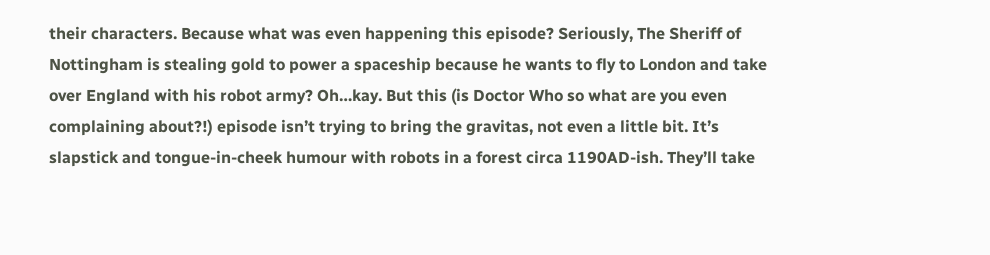their characters. Because what was even happening this episode? Seriously, The Sheriff of Nottingham is stealing gold to power a spaceship because he wants to fly to London and take over England with his robot army? Oh…kay. But this (is Doctor Who so what are you even complaining about?!) episode isn’t trying to bring the gravitas, not even a little bit. It’s slapstick and tongue-in-cheek humour with robots in a forest circa 1190AD-ish. They’ll take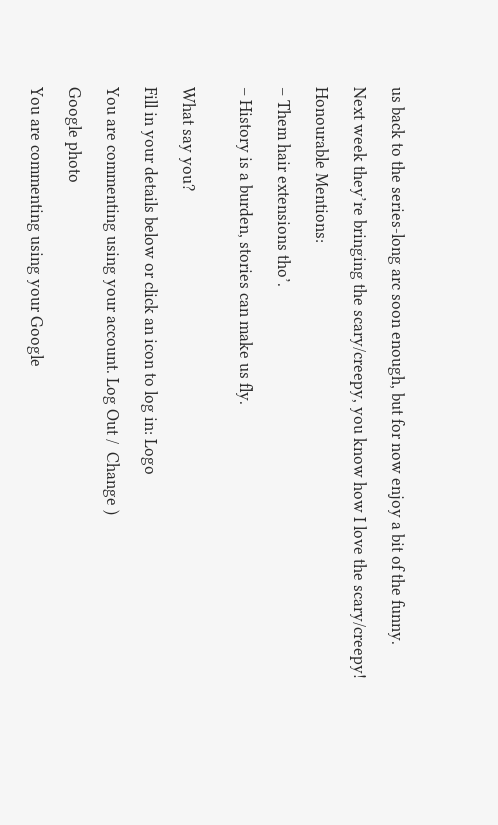us back to the series-long arc soon enough, but for now enjoy a bit of the funny.

Next week they’re bringing the scary/creepy, you know how I love the scary/creepy!

Honourable Mentions:

– Them hair extensions tho’.

– History is a burden, stories can make us fly.


What say you?

Fill in your details below or click an icon to log in: Logo

You are commenting using your account. Log Out /  Change )

Google photo

You are commenting using your Google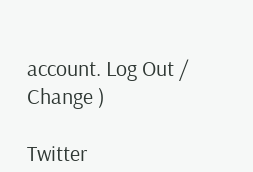account. Log Out /  Change )

Twitter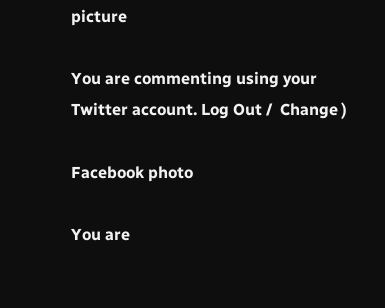picture

You are commenting using your Twitter account. Log Out /  Change )

Facebook photo

You are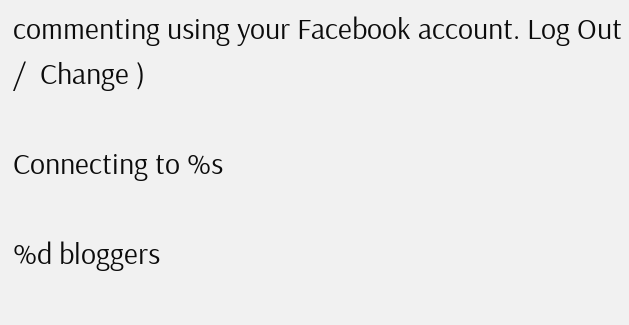commenting using your Facebook account. Log Out /  Change )

Connecting to %s

%d bloggers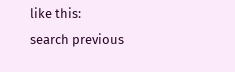like this:
search previous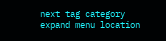next tag category expand menu location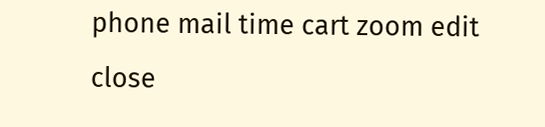phone mail time cart zoom edit close